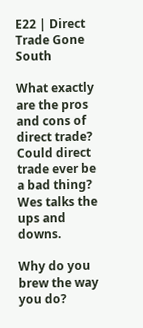E22 | Direct Trade Gone South

What exactly are the pros and cons of direct trade? Could direct trade ever be a bad thing? Wes talks the ups and downs.

Why do you brew the way you do?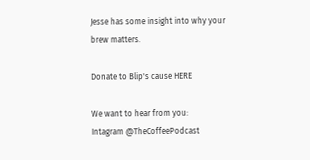Jesse has some insight into why your brew matters.

Donate to Blip's cause HERE

We want to hear from you:
Intagram @TheCoffeePodcast